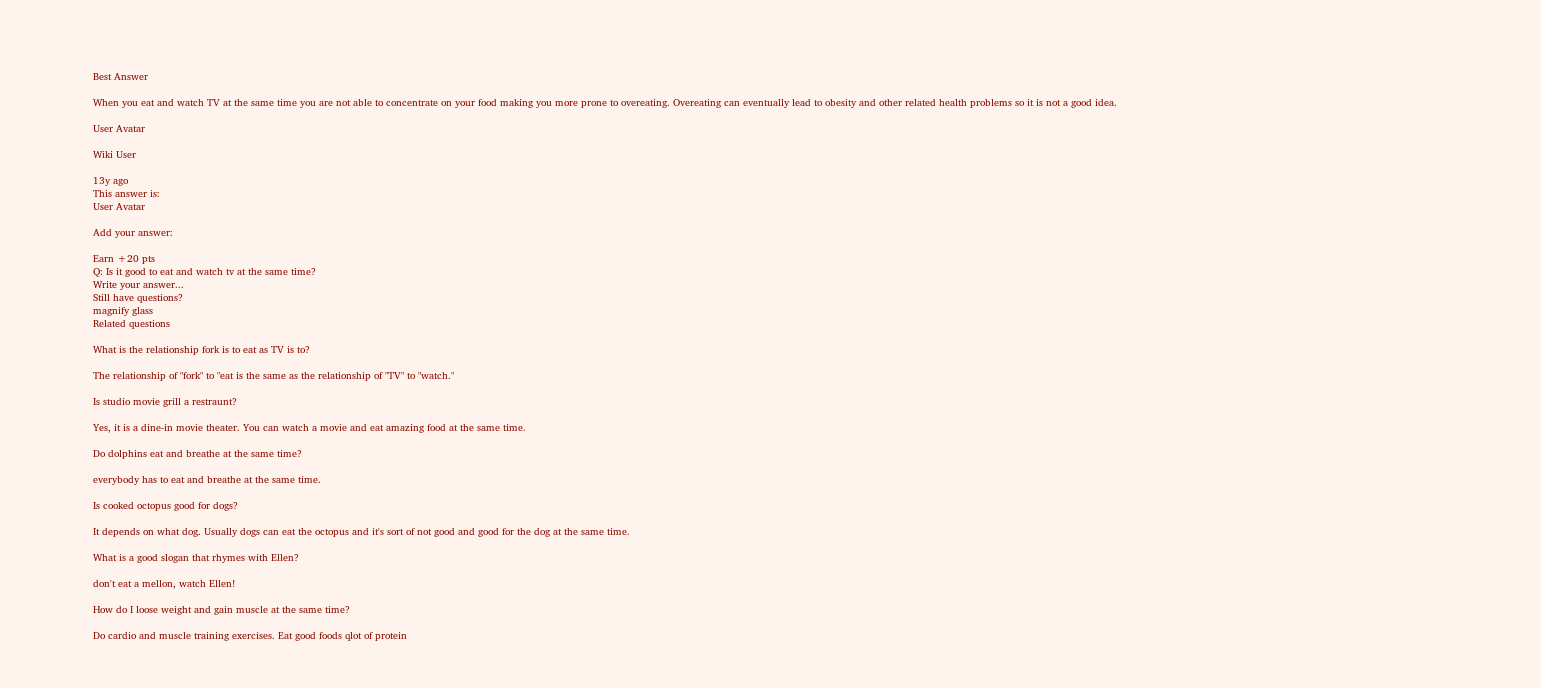Best Answer

When you eat and watch TV at the same time you are not able to concentrate on your food making you more prone to overeating. Overeating can eventually lead to obesity and other related health problems so it is not a good idea.

User Avatar

Wiki User

13y ago
This answer is:
User Avatar

Add your answer:

Earn +20 pts
Q: Is it good to eat and watch tv at the same time?
Write your answer...
Still have questions?
magnify glass
Related questions

What is the relationship fork is to eat as TV is to?

The relationship of "fork" to "eat is the same as the relationship of "TV" to "watch."

Is studio movie grill a restraunt?

Yes, it is a dine-in movie theater. You can watch a movie and eat amazing food at the same time.

Do dolphins eat and breathe at the same time?

everybody has to eat and breathe at the same time.

Is cooked octopus good for dogs?

It depends on what dog. Usually dogs can eat the octopus and it's sort of not good and good for the dog at the same time.

What is a good slogan that rhymes with Ellen?

don't eat a mellon, watch Ellen!

How do I loose weight and gain muscle at the same time?

Do cardio and muscle training exercises. Eat good foods qlot of protein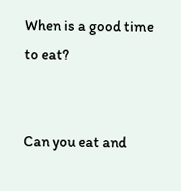When is a good time to eat?


Can you eat and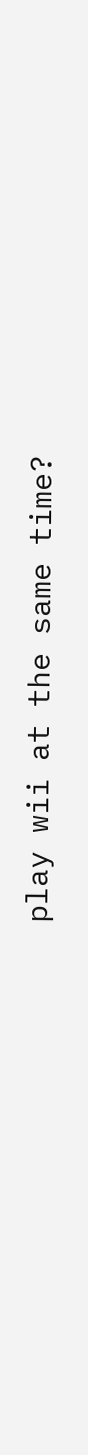play wii at the same time?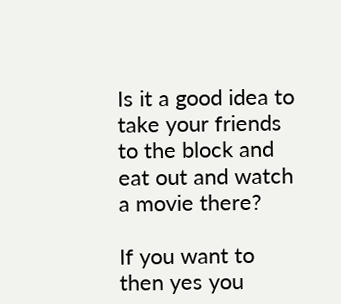Is it a good idea to take your friends to the block and eat out and watch a movie there?

If you want to then yes you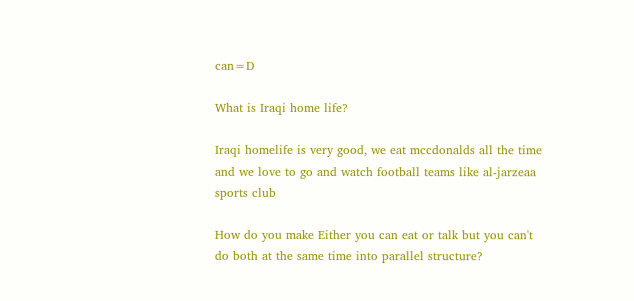can=D

What is Iraqi home life?

Iraqi homelife is very good, we eat mccdonalds all the time and we love to go and watch football teams like al-jarzeaa sports club

How do you make Either you can eat or talk but you can't do both at the same time into parallel structure?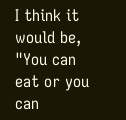I think it would be, "You can eat or you can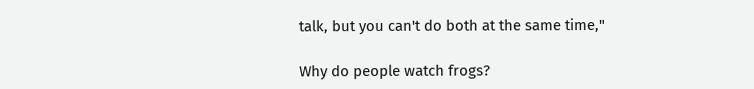talk, but you can't do both at the same time,"

Why do people watch frogs?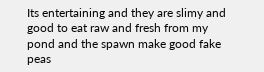Its entertaining and they are slimy and good to eat raw and fresh from my pond and the spawn make good fake peas